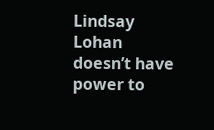Lindsay Lohan doesn’t have power to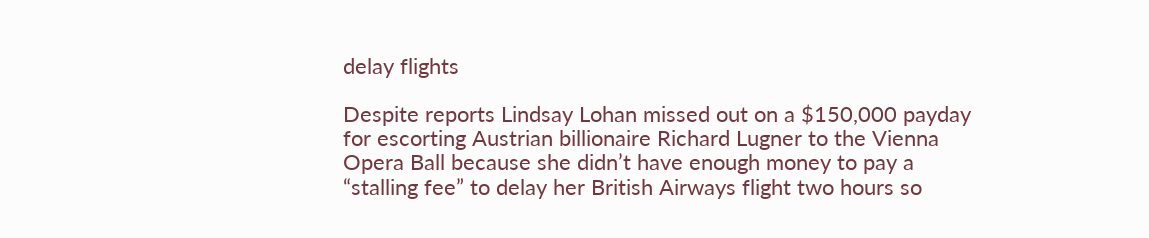delay flights

Despite reports Lindsay Lohan missed out on a $150,000 payday for escorting Austrian billionaire Richard Lugner to the Vienna Opera Ball because she didn’t have enough money to pay a “stalling fee” to delay her British Airways flight two hours so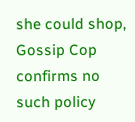she could shop, Gossip Cop confirms no such policy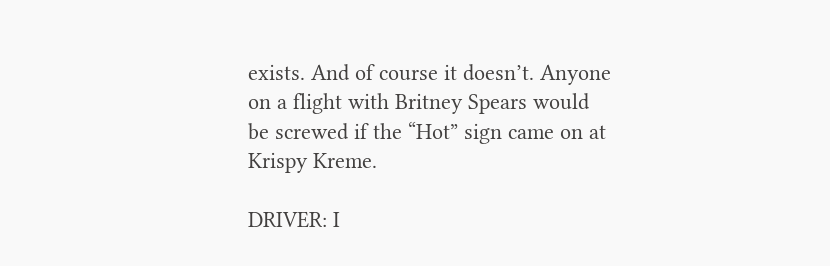exists. And of course it doesn’t. Anyone on a flight with Britney Spears would be screwed if the “Hot” sign came on at Krispy Kreme.

DRIVER: I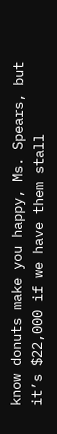know donuts make you happy, Ms. Spears, but it’s $22,000 if we have them stall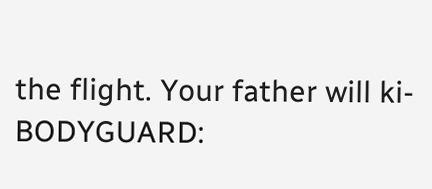the flight. Your father will ki-
BODYGUARD: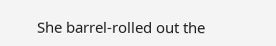She barrel-rolled out the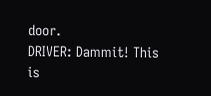door.
DRIVER: Dammit! This is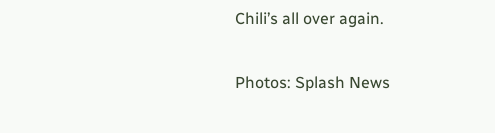Chili’s all over again.

Photos: Splash News